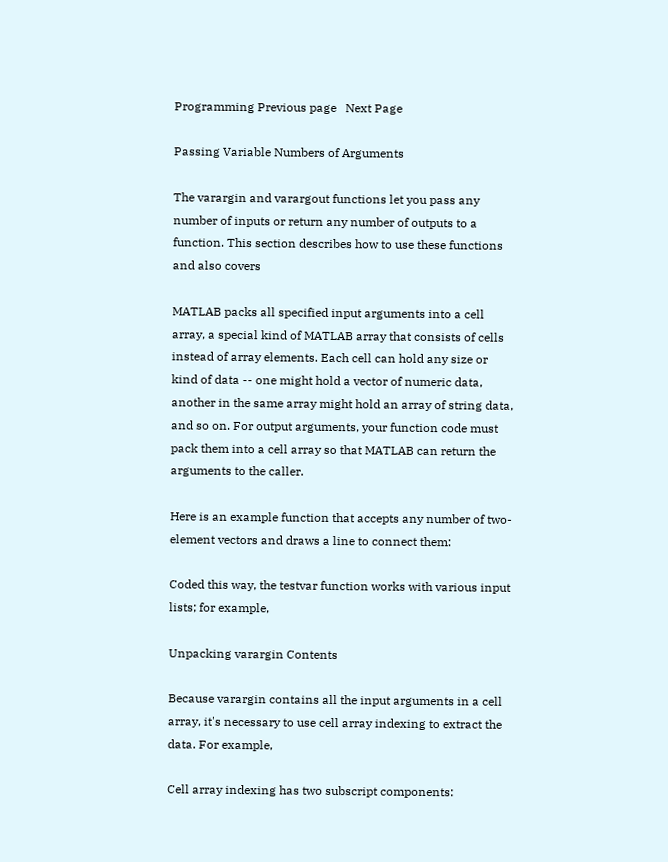Programming Previous page   Next Page

Passing Variable Numbers of Arguments

The varargin and varargout functions let you pass any number of inputs or return any number of outputs to a function. This section describes how to use these functions and also covers

MATLAB packs all specified input arguments into a cell array, a special kind of MATLAB array that consists of cells instead of array elements. Each cell can hold any size or kind of data -- one might hold a vector of numeric data, another in the same array might hold an array of string data, and so on. For output arguments, your function code must pack them into a cell array so that MATLAB can return the arguments to the caller.

Here is an example function that accepts any number of two-element vectors and draws a line to connect them:

Coded this way, the testvar function works with various input lists; for example,

Unpacking varargin Contents

Because varargin contains all the input arguments in a cell array, it's necessary to use cell array indexing to extract the data. For example,

Cell array indexing has two subscript components: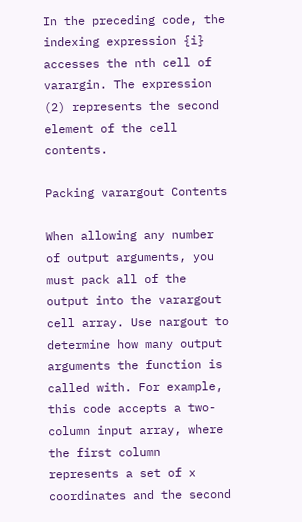In the preceding code, the indexing expression {i} accesses the nth cell of varargin. The expression (2) represents the second element of the cell contents.

Packing varargout Contents

When allowing any number of output arguments, you must pack all of the output into the varargout cell array. Use nargout to determine how many output arguments the function is called with. For example, this code accepts a two-column input array, where the first column represents a set of x coordinates and the second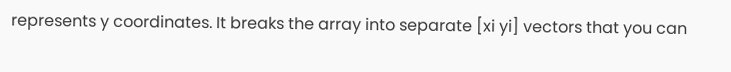represents y coordinates. It breaks the array into separate [xi yi] vectors that you can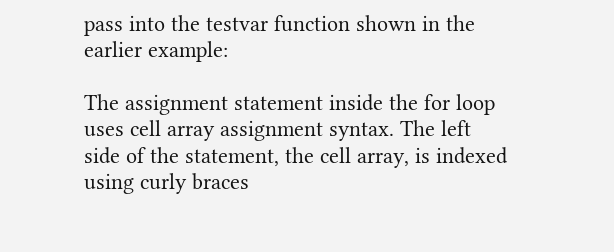pass into the testvar function shown in the earlier example:

The assignment statement inside the for loop uses cell array assignment syntax. The left side of the statement, the cell array, is indexed using curly braces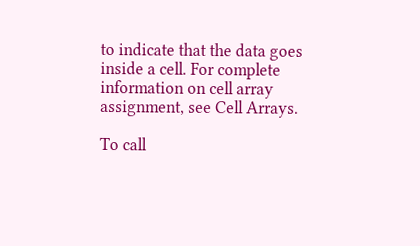to indicate that the data goes inside a cell. For complete information on cell array assignment, see Cell Arrays.

To call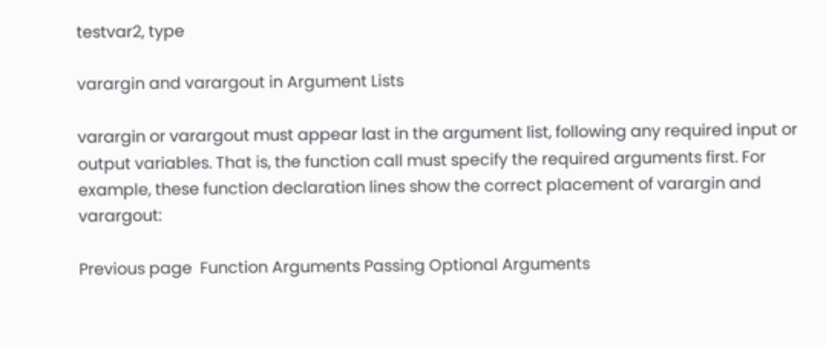testvar2, type

varargin and varargout in Argument Lists

varargin or varargout must appear last in the argument list, following any required input or output variables. That is, the function call must specify the required arguments first. For example, these function declaration lines show the correct placement of varargin and varargout:

Previous page  Function Arguments Passing Optional Arguments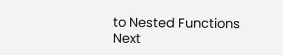to Nested Functions Next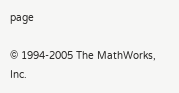page

© 1994-2005 The MathWorks, Inc.